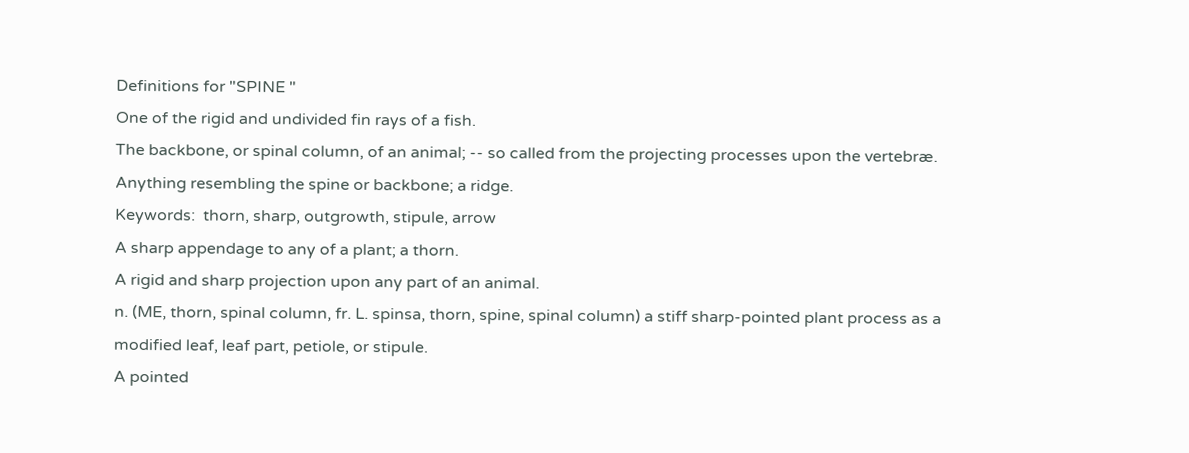Definitions for "SPINE "
One of the rigid and undivided fin rays of a fish.
The backbone, or spinal column, of an animal; -- so called from the projecting processes upon the vertebræ.
Anything resembling the spine or backbone; a ridge.
Keywords:  thorn, sharp, outgrowth, stipule, arrow
A sharp appendage to any of a plant; a thorn.
A rigid and sharp projection upon any part of an animal.
n. (ME, thorn, spinal column, fr. L. spinsa, thorn, spine, spinal column) a stiff sharp-pointed plant process as a modified leaf, leaf part, petiole, or stipule.
A pointed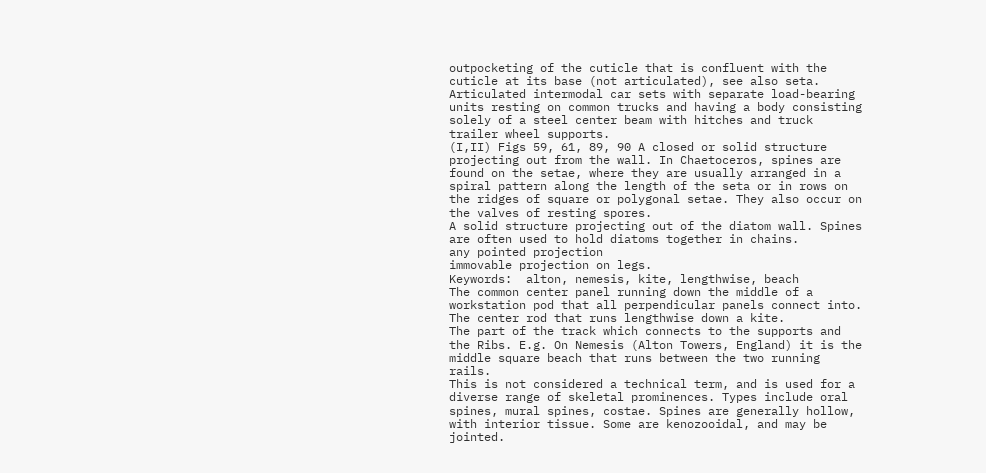outpocketing of the cuticle that is confluent with the cuticle at its base (not articulated), see also seta.
Articulated intermodal car sets with separate load-bearing units resting on common trucks and having a body consisting solely of a steel center beam with hitches and truck trailer wheel supports.
(I,II) Figs 59, 61, 89, 90 A closed or solid structure projecting out from the wall. In Chaetoceros, spines are found on the setae, where they are usually arranged in a spiral pattern along the length of the seta or in rows on the ridges of square or polygonal setae. They also occur on the valves of resting spores.
A solid structure projecting out of the diatom wall. Spines are often used to hold diatoms together in chains.
any pointed projection
immovable projection on legs.
Keywords:  alton, nemesis, kite, lengthwise, beach
The common center panel running down the middle of a workstation pod that all perpendicular panels connect into.
The center rod that runs lengthwise down a kite.
The part of the track which connects to the supports and the Ribs. E.g. On Nemesis (Alton Towers, England) it is the middle square beach that runs between the two running rails.
This is not considered a technical term, and is used for a diverse range of skeletal prominences. Types include oral spines, mural spines, costae. Spines are generally hollow, with interior tissue. Some are kenozooidal, and may be jointed.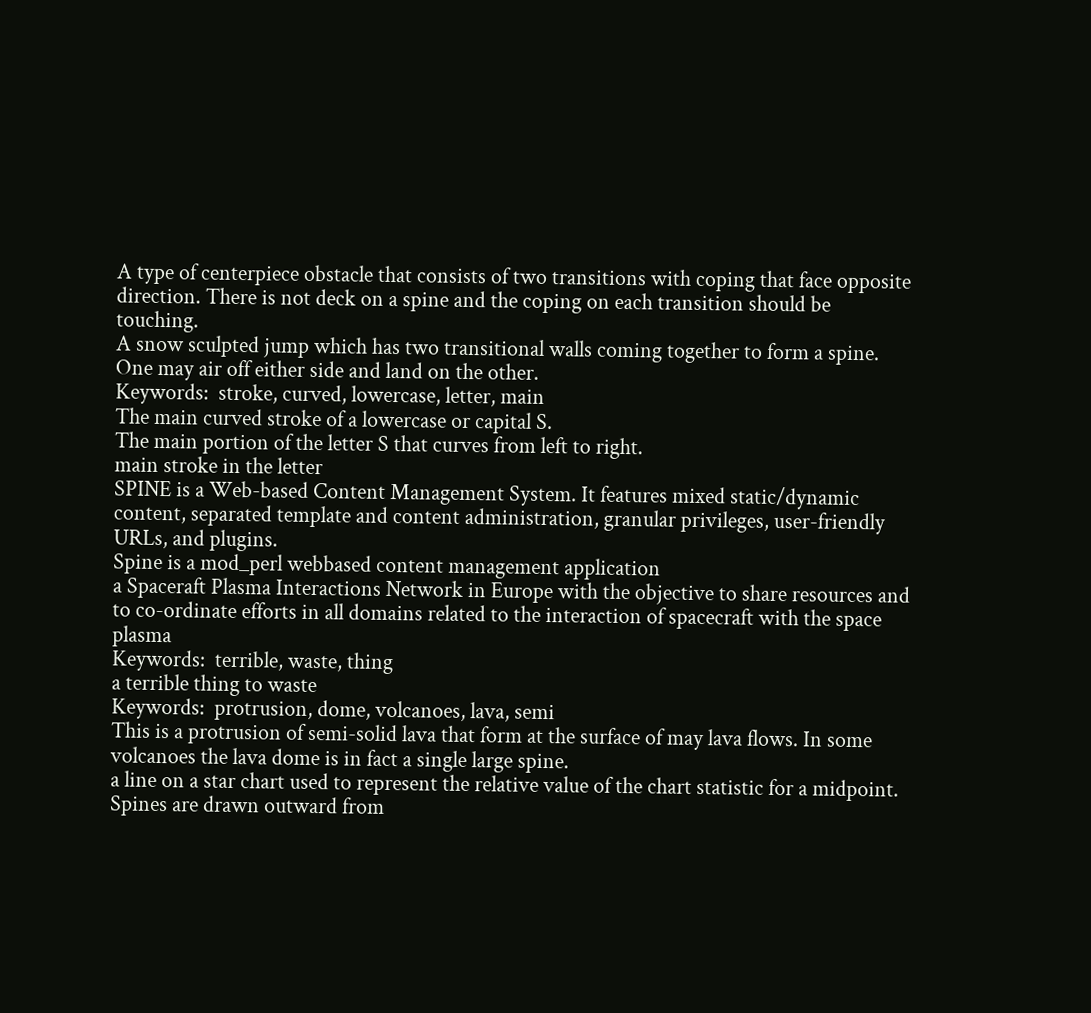A type of centerpiece obstacle that consists of two transitions with coping that face opposite direction. There is not deck on a spine and the coping on each transition should be touching.
A snow sculpted jump which has two transitional walls coming together to form a spine. One may air off either side and land on the other.
Keywords:  stroke, curved, lowercase, letter, main
The main curved stroke of a lowercase or capital S.
The main portion of the letter S that curves from left to right.
main stroke in the letter
SPINE is a Web-based Content Management System. It features mixed static/dynamic content, separated template and content administration, granular privileges, user-friendly URLs, and plugins.
Spine is a mod_perl webbased content management application
a Spaceraft Plasma Interactions Network in Europe with the objective to share resources and to co-ordinate efforts in all domains related to the interaction of spacecraft with the space plasma
Keywords:  terrible, waste, thing
a terrible thing to waste
Keywords:  protrusion, dome, volcanoes, lava, semi
This is a protrusion of semi-solid lava that form at the surface of may lava flows. In some volcanoes the lava dome is in fact a single large spine.
a line on a star chart used to represent the relative value of the chart statistic for a midpoint. Spines are drawn outward from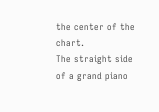the center of the chart.
The straight side of a grand piano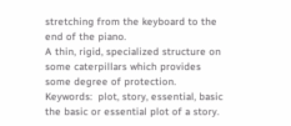stretching from the keyboard to the end of the piano.
A thin, rigid, specialized structure on some caterpillars which provides some degree of protection.
Keywords:  plot, story, essential, basic
the basic or essential plot of a story.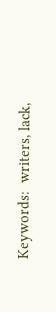Keywords:  writers, lack,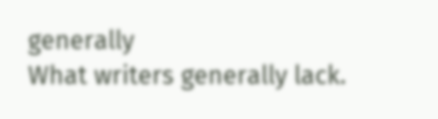generally
What writers generally lack.